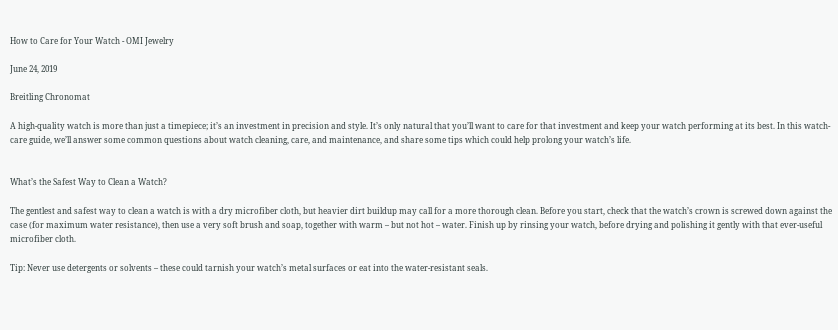How to Care for Your Watch - OMI Jewelry

June 24, 2019

Breitling Chronomat

A high-quality watch is more than just a timepiece; it’s an investment in precision and style. It’s only natural that you’ll want to care for that investment and keep your watch performing at its best. In this watch-care guide, we’ll answer some common questions about watch cleaning, care, and maintenance, and share some tips which could help prolong your watch’s life.


What’s the Safest Way to Clean a Watch?

The gentlest and safest way to clean a watch is with a dry microfiber cloth, but heavier dirt buildup may call for a more thorough clean. Before you start, check that the watch’s crown is screwed down against the case (for maximum water resistance), then use a very soft brush and soap, together with warm – but not hot – water. Finish up by rinsing your watch, before drying and polishing it gently with that ever-useful microfiber cloth.

Tip: Never use detergents or solvents – these could tarnish your watch’s metal surfaces or eat into the water-resistant seals.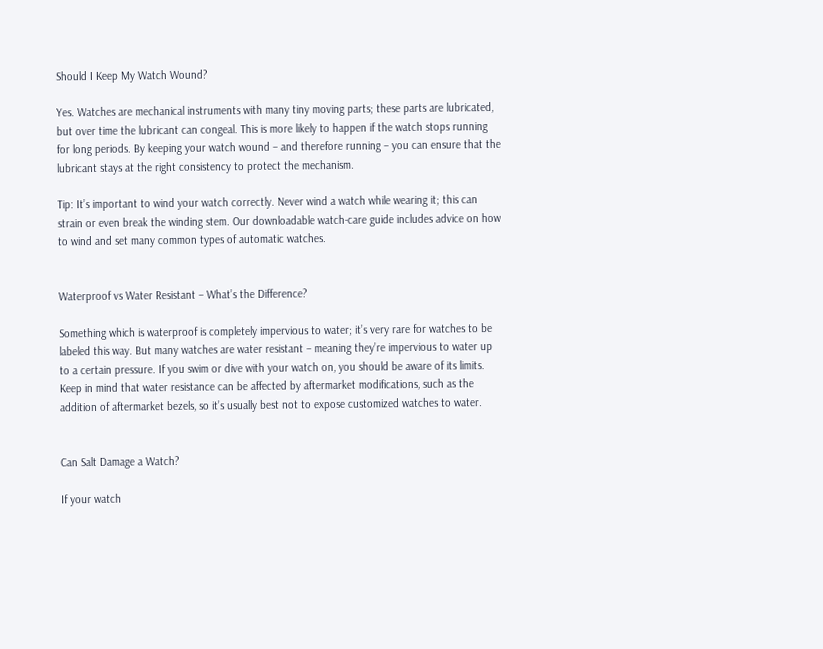Should I Keep My Watch Wound?

Yes. Watches are mechanical instruments with many tiny moving parts; these parts are lubricated, but over time the lubricant can congeal. This is more likely to happen if the watch stops running for long periods. By keeping your watch wound – and therefore running – you can ensure that the lubricant stays at the right consistency to protect the mechanism.

Tip: It’s important to wind your watch correctly. Never wind a watch while wearing it; this can strain or even break the winding stem. Our downloadable watch-care guide includes advice on how to wind and set many common types of automatic watches.


Waterproof vs Water Resistant – What’s the Difference?

Something which is waterproof is completely impervious to water; it’s very rare for watches to be labeled this way. But many watches are water resistant – meaning they’re impervious to water up to a certain pressure. If you swim or dive with your watch on, you should be aware of its limits. Keep in mind that water resistance can be affected by aftermarket modifications, such as the addition of aftermarket bezels, so it’s usually best not to expose customized watches to water.


Can Salt Damage a Watch?

If your watch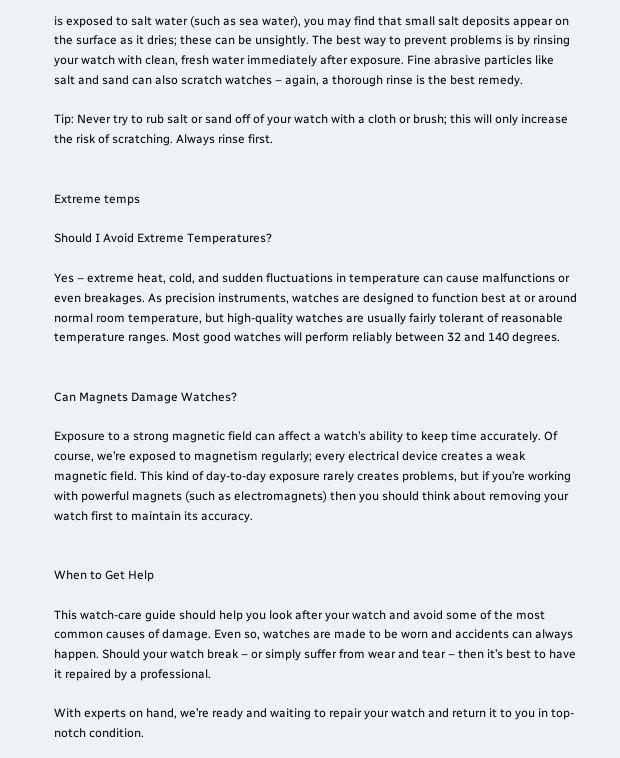is exposed to salt water (such as sea water), you may find that small salt deposits appear on the surface as it dries; these can be unsightly. The best way to prevent problems is by rinsing your watch with clean, fresh water immediately after exposure. Fine abrasive particles like salt and sand can also scratch watches – again, a thorough rinse is the best remedy.

Tip: Never try to rub salt or sand off of your watch with a cloth or brush; this will only increase the risk of scratching. Always rinse first.


Extreme temps

Should I Avoid Extreme Temperatures?

Yes – extreme heat, cold, and sudden fluctuations in temperature can cause malfunctions or even breakages. As precision instruments, watches are designed to function best at or around normal room temperature, but high-quality watches are usually fairly tolerant of reasonable temperature ranges. Most good watches will perform reliably between 32 and 140 degrees.


Can Magnets Damage Watches?

Exposure to a strong magnetic field can affect a watch’s ability to keep time accurately. Of course, we’re exposed to magnetism regularly; every electrical device creates a weak magnetic field. This kind of day-to-day exposure rarely creates problems, but if you’re working with powerful magnets (such as electromagnets) then you should think about removing your watch first to maintain its accuracy.


When to Get Help

This watch-care guide should help you look after your watch and avoid some of the most common causes of damage. Even so, watches are made to be worn and accidents can always happen. Should your watch break – or simply suffer from wear and tear – then it’s best to have it repaired by a professional.

With experts on hand, we’re ready and waiting to repair your watch and return it to you in top-notch condition.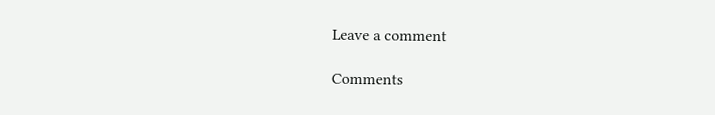Leave a comment

Comments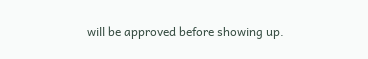will be approved before showing up.